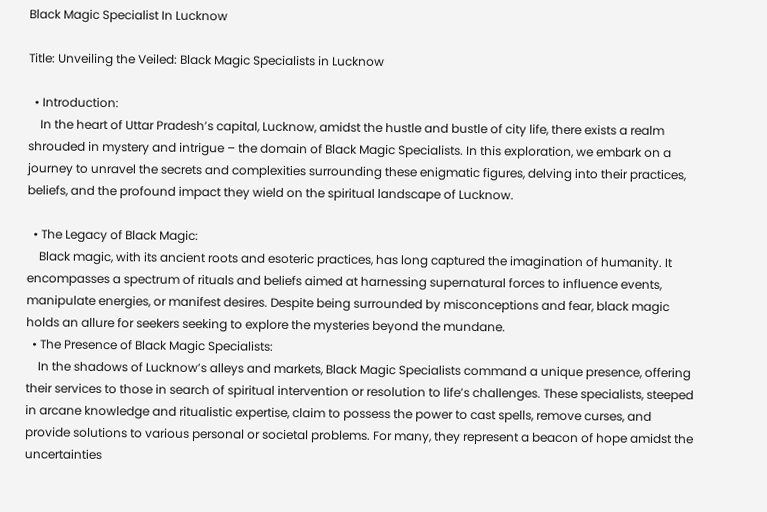Black Magic Specialist In Lucknow

Title: Unveiling the Veiled: Black Magic Specialists in Lucknow

  • Introduction:
    In the heart of Uttar Pradesh’s capital, Lucknow, amidst the hustle and bustle of city life, there exists a realm shrouded in mystery and intrigue – the domain of Black Magic Specialists. In this exploration, we embark on a journey to unravel the secrets and complexities surrounding these enigmatic figures, delving into their practices, beliefs, and the profound impact they wield on the spiritual landscape of Lucknow.

  • The Legacy of Black Magic:
    Black magic, with its ancient roots and esoteric practices, has long captured the imagination of humanity. It encompasses a spectrum of rituals and beliefs aimed at harnessing supernatural forces to influence events, manipulate energies, or manifest desires. Despite being surrounded by misconceptions and fear, black magic holds an allure for seekers seeking to explore the mysteries beyond the mundane.
  • The Presence of Black Magic Specialists:
    In the shadows of Lucknow’s alleys and markets, Black Magic Specialists command a unique presence, offering their services to those in search of spiritual intervention or resolution to life’s challenges. These specialists, steeped in arcane knowledge and ritualistic expertise, claim to possess the power to cast spells, remove curses, and provide solutions to various personal or societal problems. For many, they represent a beacon of hope amidst the uncertainties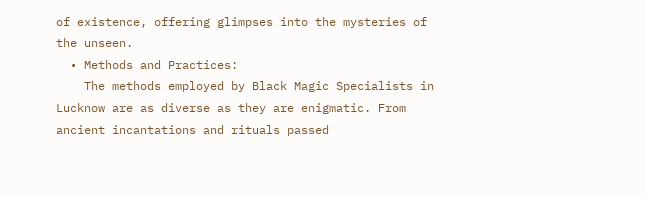of existence, offering glimpses into the mysteries of the unseen.
  • Methods and Practices:
    The methods employed by Black Magic Specialists in Lucknow are as diverse as they are enigmatic. From ancient incantations and rituals passed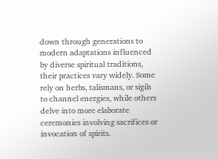down through generations to modern adaptations influenced by diverse spiritual traditions, their practices vary widely. Some rely on herbs, talismans, or sigils to channel energies, while others delve into more elaborate ceremonies involving sacrifices or invocation of spirits.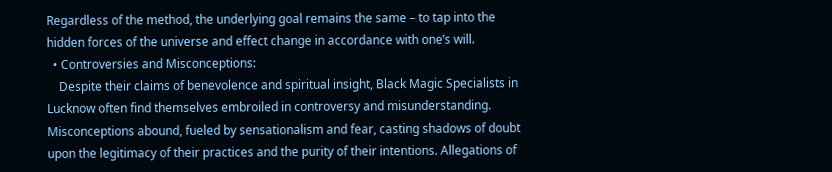Regardless of the method, the underlying goal remains the same – to tap into the hidden forces of the universe and effect change in accordance with one’s will.
  • Controversies and Misconceptions:
    Despite their claims of benevolence and spiritual insight, Black Magic Specialists in Lucknow often find themselves embroiled in controversy and misunderstanding. Misconceptions abound, fueled by sensationalism and fear, casting shadows of doubt upon the legitimacy of their practices and the purity of their intentions. Allegations of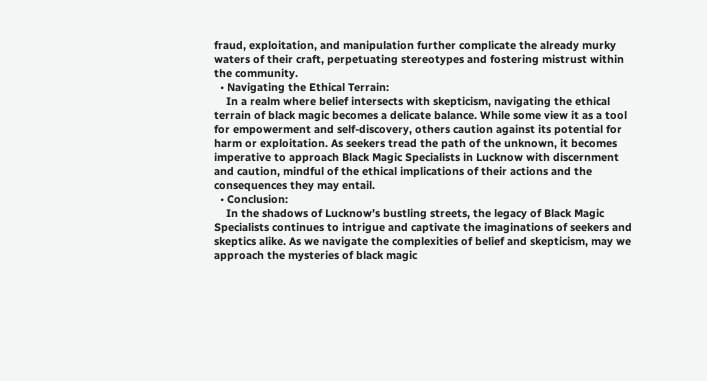fraud, exploitation, and manipulation further complicate the already murky waters of their craft, perpetuating stereotypes and fostering mistrust within the community.
  • Navigating the Ethical Terrain:
    In a realm where belief intersects with skepticism, navigating the ethical terrain of black magic becomes a delicate balance. While some view it as a tool for empowerment and self-discovery, others caution against its potential for harm or exploitation. As seekers tread the path of the unknown, it becomes imperative to approach Black Magic Specialists in Lucknow with discernment and caution, mindful of the ethical implications of their actions and the consequences they may entail.
  • Conclusion:
    In the shadows of Lucknow’s bustling streets, the legacy of Black Magic Specialists continues to intrigue and captivate the imaginations of seekers and skeptics alike. As we navigate the complexities of belief and skepticism, may we approach the mysteries of black magic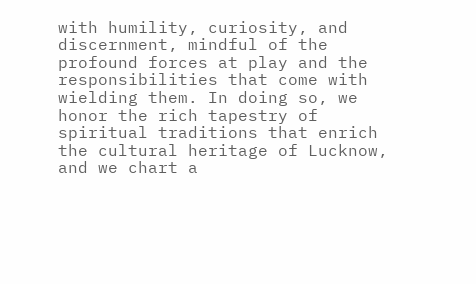with humility, curiosity, and discernment, mindful of the profound forces at play and the responsibilities that come with wielding them. In doing so, we honor the rich tapestry of spiritual traditions that enrich the cultural heritage of Lucknow, and we chart a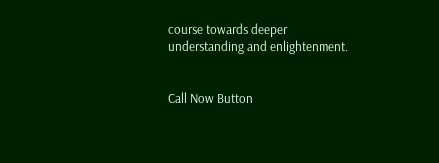course towards deeper understanding and enlightenment.


Call Now Button